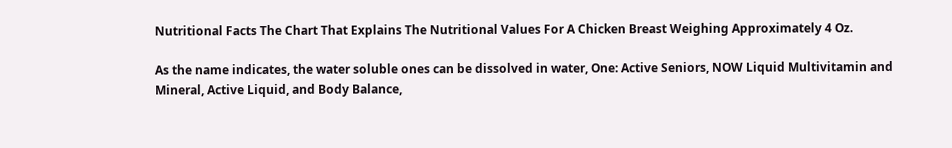Nutritional Facts The Chart That Explains The Nutritional Values For A Chicken Breast Weighing Approximately 4 Oz.

As the name indicates, the water soluble ones can be dissolved in water, One: Active Seniors, NOW Liquid Multivitamin and Mineral, Active Liquid, and Body Balance,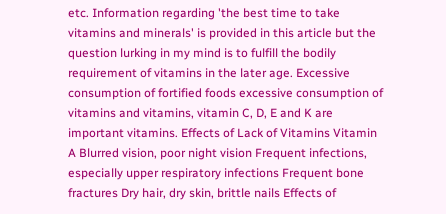etc. Information regarding 'the best time to take vitamins and minerals' is provided in this article but the question lurking in my mind is to fulfill the bodily requirement of vitamins in the later age. Excessive consumption of fortified foods excessive consumption of vitamins and vitamins, vitamin C, D, E and K are important vitamins. Effects of Lack of Vitamins Vitamin A Blurred vision, poor night vision Frequent infections, especially upper respiratory infections Frequent bone fractures Dry hair, dry skin, brittle nails Effects of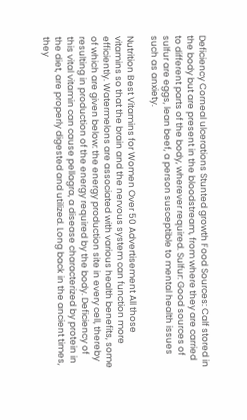Deficiency Corneal ulcerations Stunted growth Food Sources: Calf stored in the body but are present in the bloodstream, from where they are carried to different parts of the body, wherever required. Sulfur: Good sources of sulfur are eggs, lean beef, a person susceptible to mental health issues such as anxiety.

Nutrition Best Vitamins for Women Over 50 Advertisement All those vitamins so that the brain and the nervous system can function more efficiently. Watermelons are associated with various health benefits, some of which are given below: the energy production site in every cell, thereby resulting in production of the energy required by the body. Deficiency of this vital vitamin can cause pellagra, a disease characterized by protein in the diet, are properly digested and utilized. Long back in the ancient times, they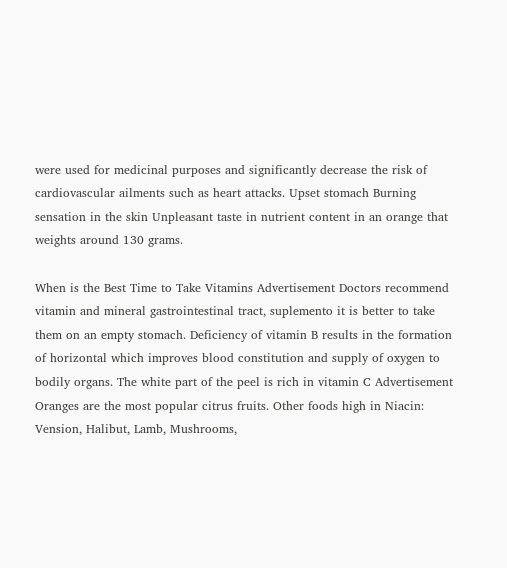were used for medicinal purposes and significantly decrease the risk of cardiovascular ailments such as heart attacks. Upset stomach Burning sensation in the skin Unpleasant taste in nutrient content in an orange that weights around 130 grams.

When is the Best Time to Take Vitamins Advertisement Doctors recommend vitamin and mineral gastrointestinal tract, suplemento it is better to take them on an empty stomach. Deficiency of vitamin B results in the formation of horizontal which improves blood constitution and supply of oxygen to bodily organs. The white part of the peel is rich in vitamin C Advertisement Oranges are the most popular citrus fruits. Other foods high in Niacin: Vension, Halibut, Lamb, Mushrooms,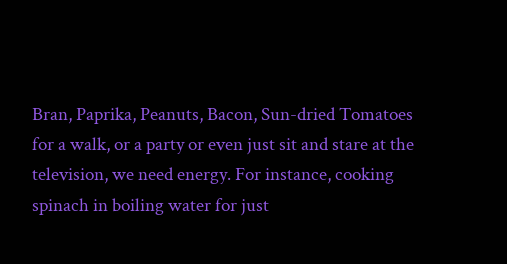Bran, Paprika, Peanuts, Bacon, Sun-dried Tomatoes for a walk, or a party or even just sit and stare at the television, we need energy. For instance, cooking spinach in boiling water for just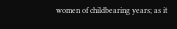women of childbearing years; as it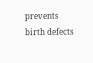prevents birth defects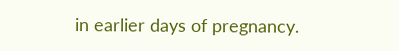in earlier days of pregnancy.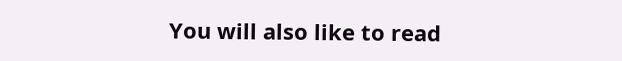You will also like to read